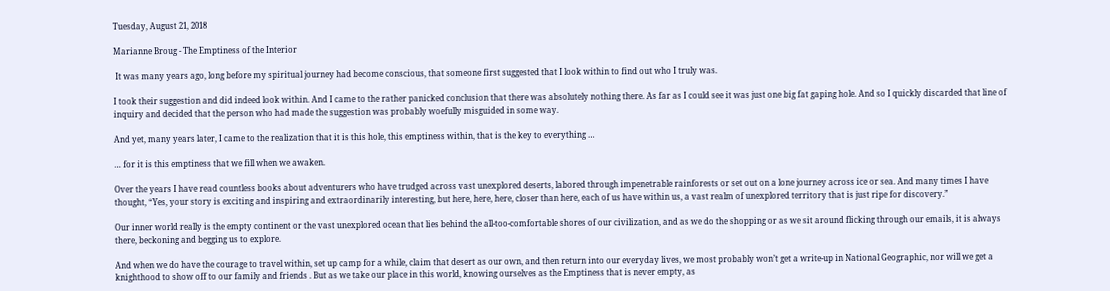Tuesday, August 21, 2018

Marianne Broug - The Emptiness of the Interior

 It was many years ago, long before my spiritual journey had become conscious, that someone first suggested that I look within to find out who I truly was.

I took their suggestion and did indeed look within. And I came to the rather panicked conclusion that there was absolutely nothing there. As far as I could see it was just one big fat gaping hole. And so I quickly discarded that line of inquiry and decided that the person who had made the suggestion was probably woefully misguided in some way.

And yet, many years later, I came to the realization that it is this hole, this emptiness within, that is the key to everything …

… for it is this emptiness that we fill when we awaken.

Over the years I have read countless books about adventurers who have trudged across vast unexplored deserts, labored through impenetrable rainforests or set out on a lone journey across ice or sea. And many times I have thought, “Yes, your story is exciting and inspiring and extraordinarily interesting, but here, here, here, closer than here, each of us have within us, a vast realm of unexplored territory that is just ripe for discovery.”

Our inner world really is the empty continent or the vast unexplored ocean that lies behind the all-too-comfortable shores of our civilization, and as we do the shopping or as we sit around flicking through our emails, it is always there, beckoning and begging us to explore.

And when we do have the courage to travel within, set up camp for a while, claim that desert as our own, and then return into our everyday lives, we most probably won’t get a write-up in National Geographic, nor will we get a knighthood to show off to our family and friends . But as we take our place in this world, knowing ourselves as the Emptiness that is never empty, as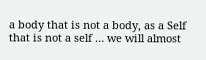a body that is not a body, as a Self that is not a self … we will almost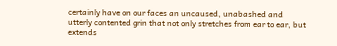certainly have on our faces an uncaused, unabashed and utterly contented grin that not only stretches from ear to ear, but extends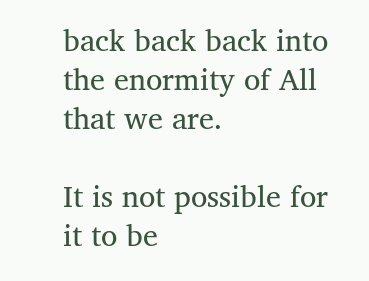back back back into the enormity of All that we are.

It is not possible for it to be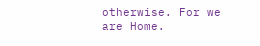otherwise. For we are Home.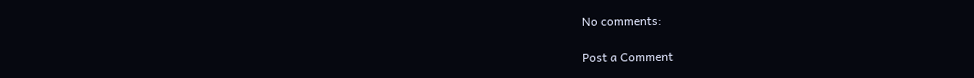No comments:

Post a Comment